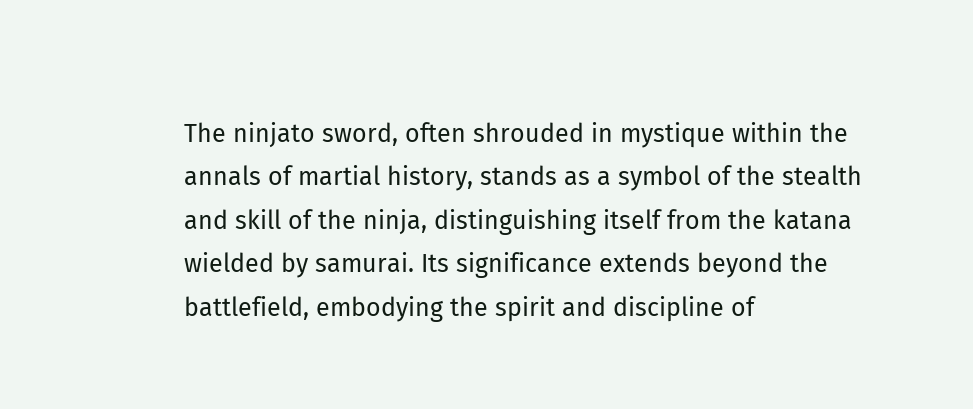The ninjato sword, often shrouded in mystique within the annals of martial history, stands as a symbol of the stealth and skill of the ninja, distinguishing itself from the katana wielded by samurai. Its significance extends beyond the battlefield, embodying the spirit and discipline of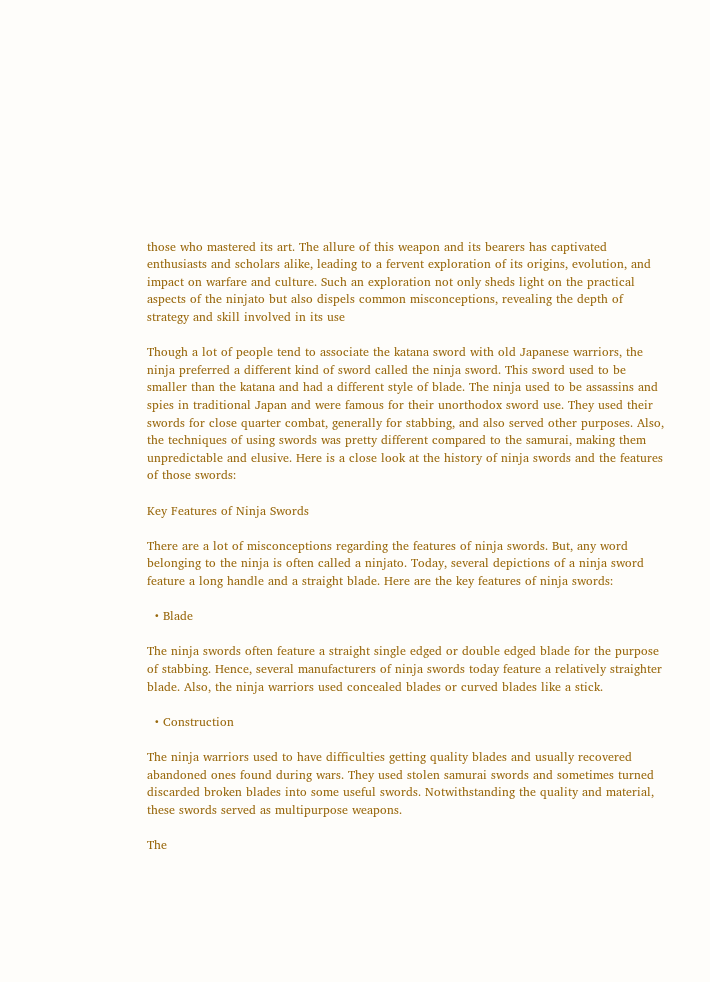those who mastered its art. The allure of this weapon and its bearers has captivated enthusiasts and scholars alike, leading to a fervent exploration of its origins, evolution, and impact on warfare and culture. Such an exploration not only sheds light on the practical aspects of the ninjato but also dispels common misconceptions, revealing the depth of strategy and skill involved in its use

Though a lot of people tend to associate the katana sword with old Japanese warriors, the ninja preferred a different kind of sword called the ninja sword. This sword used to be smaller than the katana and had a different style of blade. The ninja used to be assassins and spies in traditional Japan and were famous for their unorthodox sword use. They used their swords for close quarter combat, generally for stabbing, and also served other purposes. Also, the techniques of using swords was pretty different compared to the samurai, making them unpredictable and elusive. Here is a close look at the history of ninja swords and the features of those swords:

Key Features of Ninja Swords

There are a lot of misconceptions regarding the features of ninja swords. But, any word belonging to the ninja is often called a ninjato. Today, several depictions of a ninja sword feature a long handle and a straight blade. Here are the key features of ninja swords:

  • Blade

The ninja swords often feature a straight single edged or double edged blade for the purpose of stabbing. Hence, several manufacturers of ninja swords today feature a relatively straighter blade. Also, the ninja warriors used concealed blades or curved blades like a stick.

  • Construction

The ninja warriors used to have difficulties getting quality blades and usually recovered abandoned ones found during wars. They used stolen samurai swords and sometimes turned discarded broken blades into some useful swords. Notwithstanding the quality and material, these swords served as multipurpose weapons.

The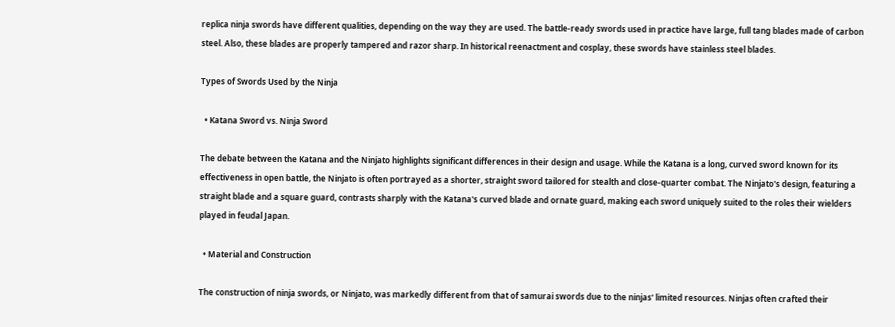replica ninja swords have different qualities, depending on the way they are used. The battle-ready swords used in practice have large, full tang blades made of carbon steel. Also, these blades are properly tampered and razor sharp. In historical reenactment and cosplay, these swords have stainless steel blades.

Types of Swords Used by the Ninja

  • Katana Sword vs. Ninja Sword

The debate between the Katana and the Ninjato highlights significant differences in their design and usage. While the Katana is a long, curved sword known for its effectiveness in open battle, the Ninjato is often portrayed as a shorter, straight sword tailored for stealth and close-quarter combat. The Ninjato's design, featuring a straight blade and a square guard, contrasts sharply with the Katana's curved blade and ornate guard, making each sword uniquely suited to the roles their wielders played in feudal Japan.

  • Material and Construction

The construction of ninja swords, or Ninjato, was markedly different from that of samurai swords due to the ninjas' limited resources. Ninjas often crafted their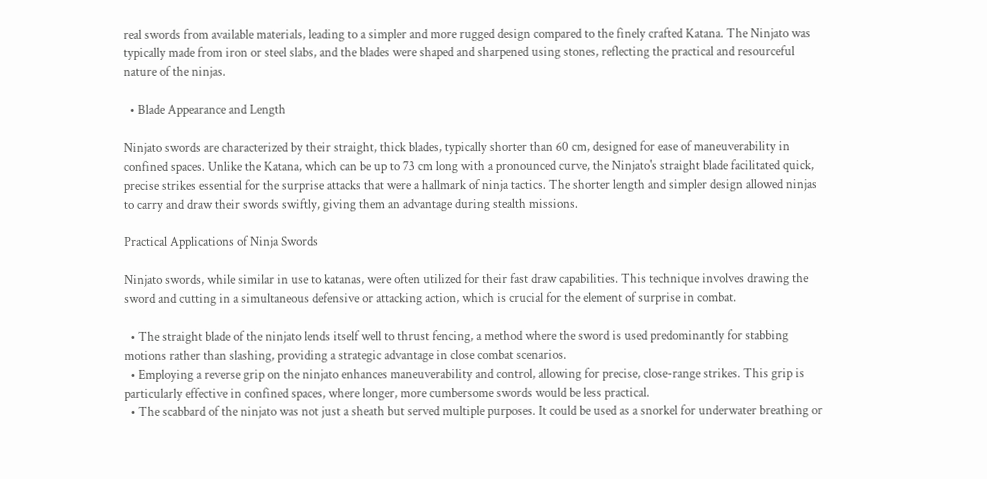real swords from available materials, leading to a simpler and more rugged design compared to the finely crafted Katana. The Ninjato was typically made from iron or steel slabs, and the blades were shaped and sharpened using stones, reflecting the practical and resourceful nature of the ninjas.

  • Blade Appearance and Length

Ninjato swords are characterized by their straight, thick blades, typically shorter than 60 cm, designed for ease of maneuverability in confined spaces. Unlike the Katana, which can be up to 73 cm long with a pronounced curve, the Ninjato's straight blade facilitated quick, precise strikes essential for the surprise attacks that were a hallmark of ninja tactics. The shorter length and simpler design allowed ninjas to carry and draw their swords swiftly, giving them an advantage during stealth missions.

Practical Applications of Ninja Swords

Ninjato swords, while similar in use to katanas, were often utilized for their fast draw capabilities. This technique involves drawing the sword and cutting in a simultaneous defensive or attacking action, which is crucial for the element of surprise in combat.

  • The straight blade of the ninjato lends itself well to thrust fencing, a method where the sword is used predominantly for stabbing motions rather than slashing, providing a strategic advantage in close combat scenarios.
  • Employing a reverse grip on the ninjato enhances maneuverability and control, allowing for precise, close-range strikes. This grip is particularly effective in confined spaces, where longer, more cumbersome swords would be less practical.
  • The scabbard of the ninjato was not just a sheath but served multiple purposes. It could be used as a snorkel for underwater breathing or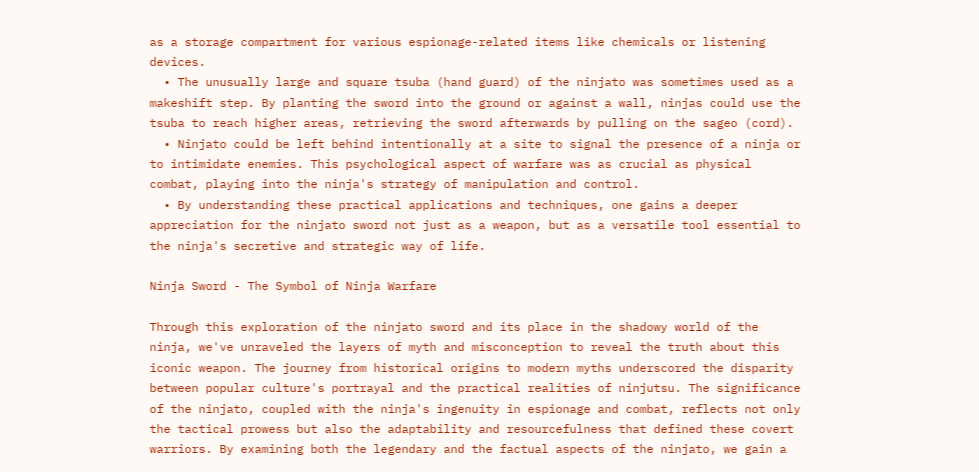as a storage compartment for various espionage-related items like chemicals or listening devices.
  • The unusually large and square tsuba (hand guard) of the ninjato was sometimes used as a makeshift step. By planting the sword into the ground or against a wall, ninjas could use the tsuba to reach higher areas, retrieving the sword afterwards by pulling on the sageo (cord).
  • Ninjato could be left behind intentionally at a site to signal the presence of a ninja or to intimidate enemies. This psychological aspect of warfare was as crucial as physical combat, playing into the ninja's strategy of manipulation and control.
  • By understanding these practical applications and techniques, one gains a deeper appreciation for the ninjato sword not just as a weapon, but as a versatile tool essential to the ninja's secretive and strategic way of life.

Ninja Sword - The Symbol of Ninja Warfare

Through this exploration of the ninjato sword and its place in the shadowy world of the ninja, we've unraveled the layers of myth and misconception to reveal the truth about this iconic weapon. The journey from historical origins to modern myths underscored the disparity between popular culture's portrayal and the practical realities of ninjutsu. The significance of the ninjato, coupled with the ninja's ingenuity in espionage and combat, reflects not only the tactical prowess but also the adaptability and resourcefulness that defined these covert warriors. By examining both the legendary and the factual aspects of the ninjato, we gain a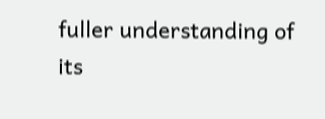fuller understanding of its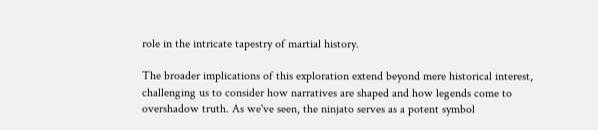role in the intricate tapestry of martial history.

The broader implications of this exploration extend beyond mere historical interest, challenging us to consider how narratives are shaped and how legends come to overshadow truth. As we've seen, the ninjato serves as a potent symbol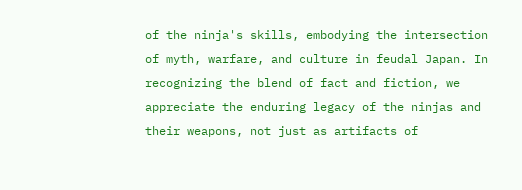of the ninja's skills, embodying the intersection of myth, warfare, and culture in feudal Japan. In recognizing the blend of fact and fiction, we appreciate the enduring legacy of the ninjas and their weapons, not just as artifacts of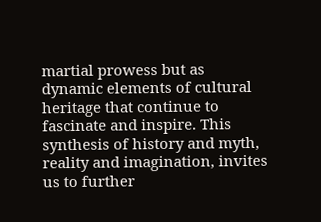martial prowess but as dynamic elements of cultural heritage that continue to fascinate and inspire. This synthesis of history and myth, reality and imagination, invites us to further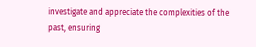investigate and appreciate the complexities of the past, ensuring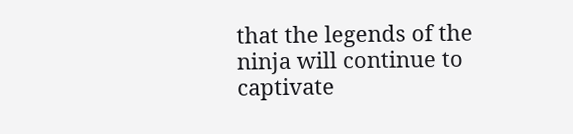that the legends of the ninja will continue to captivate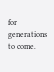for generations to come.